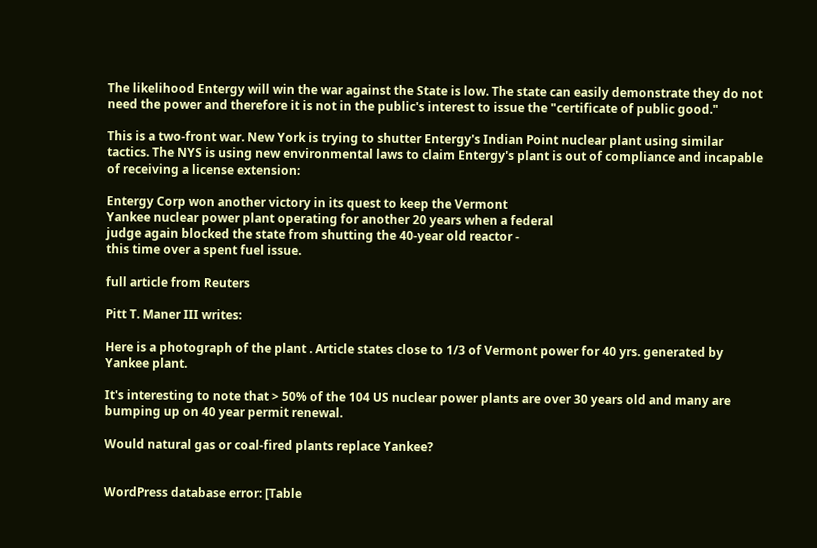The likelihood Entergy will win the war against the State is low. The state can easily demonstrate they do not need the power and therefore it is not in the public's interest to issue the "certificate of public good."

This is a two-front war. New York is trying to shutter Entergy's Indian Point nuclear plant using similar tactics. The NYS is using new environmental laws to claim Entergy's plant is out of compliance and incapable of receiving a license extension:

Entergy Corp won another victory in its quest to keep the Vermont
Yankee nuclear power plant operating for another 20 years when a federal
judge again blocked the state from shutting the 40-year old reactor -
this time over a spent fuel issue.

full article from Reuters

Pitt T. Maner III writes:

Here is a photograph of the plant . Article states close to 1/3 of Vermont power for 40 yrs. generated by Yankee plant.

It's interesting to note that > 50% of the 104 US nuclear power plants are over 30 years old and many are bumping up on 40 year permit renewal.

Would natural gas or coal-fired plants replace Yankee?


WordPress database error: [Table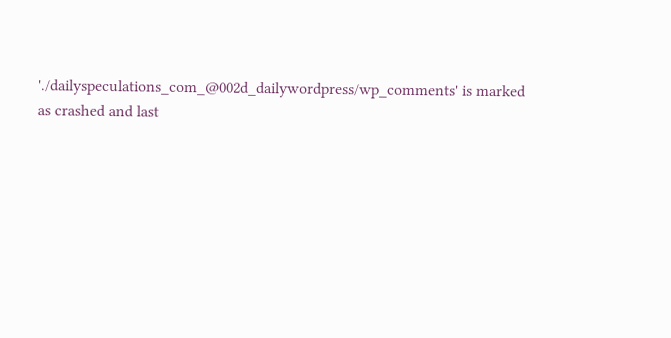'./dailyspeculations_com_@002d_dailywordpress/wp_comments' is marked as crashed and last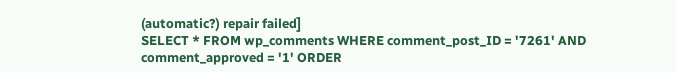(automatic?) repair failed]
SELECT * FROM wp_comments WHERE comment_post_ID = '7261' AND comment_approved = '1' ORDER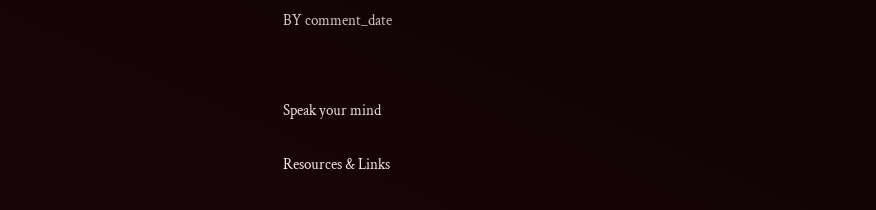BY comment_date




Speak your mind


Resources & Links